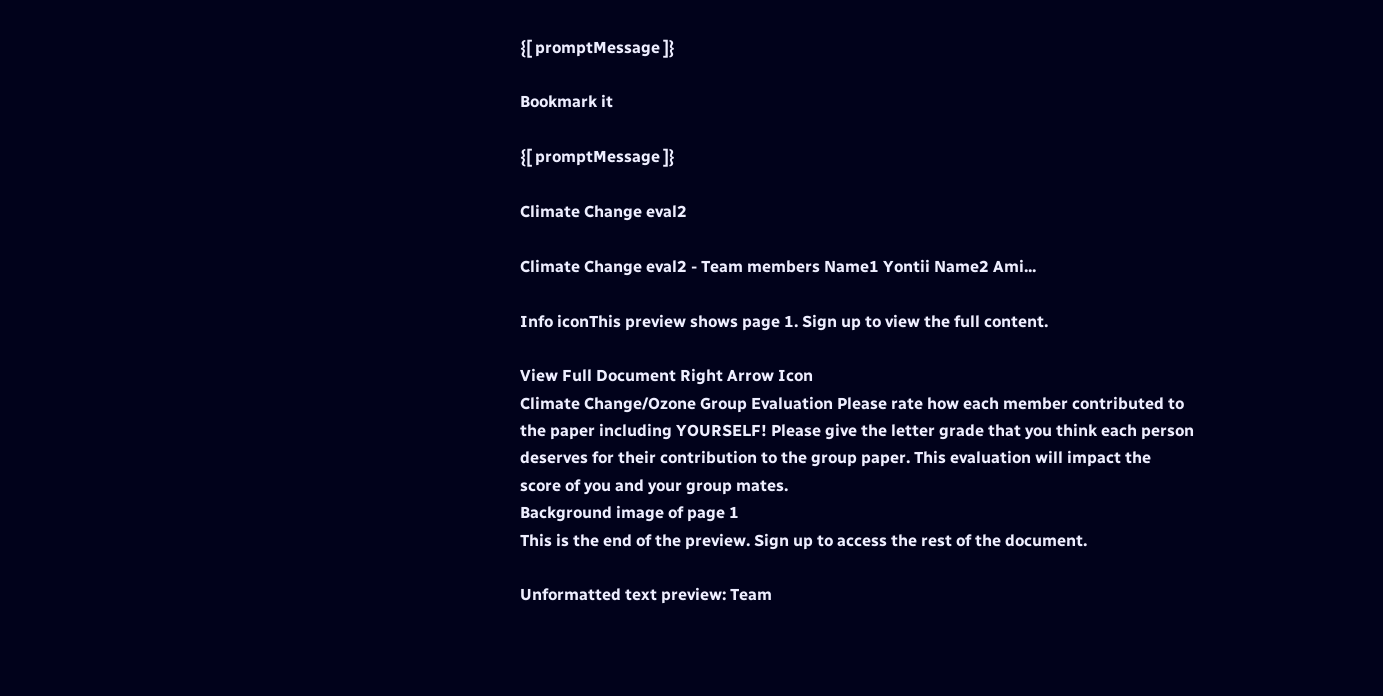{[ promptMessage ]}

Bookmark it

{[ promptMessage ]}

Climate Change eval2

Climate Change eval2 - Team members Name1 Yontii Name2 Ami...

Info iconThis preview shows page 1. Sign up to view the full content.

View Full Document Right Arrow Icon
Climate Change/Ozone Group Evaluation Please rate how each member contributed to the paper including YOURSELF! Please give the letter grade that you think each person deserves for their contribution to the group paper. This evaluation will impact the score of you and your group mates.
Background image of page 1
This is the end of the preview. Sign up to access the rest of the document.

Unformatted text preview: Team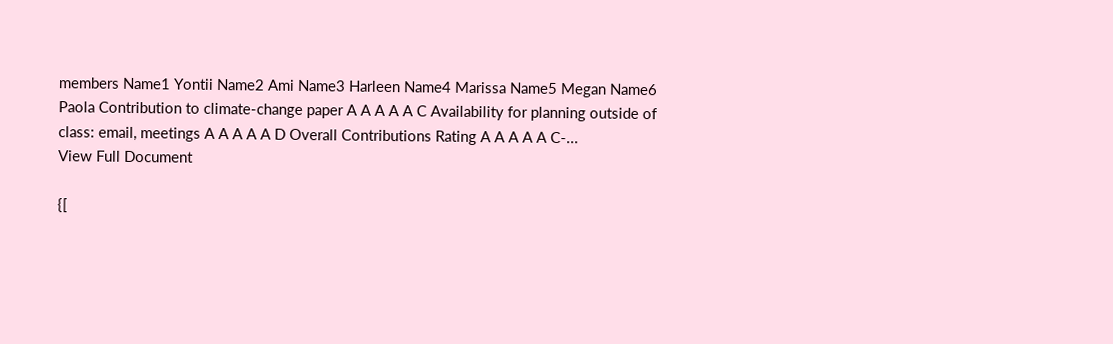members Name1 Yontii Name2 Ami Name3 Harleen Name4 Marissa Name5 Megan Name6 Paola Contribution to climate-change paper A A A A A C Availability for planning outside of class: email, meetings A A A A A D Overall Contributions Rating A A A A A C-...
View Full Document

{[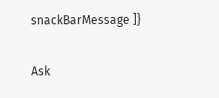snackBarMessage ]}

Ask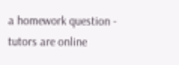a homework question - tutors are online